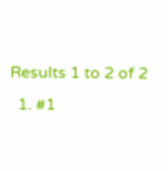Results 1 to 2 of 2
  1. #1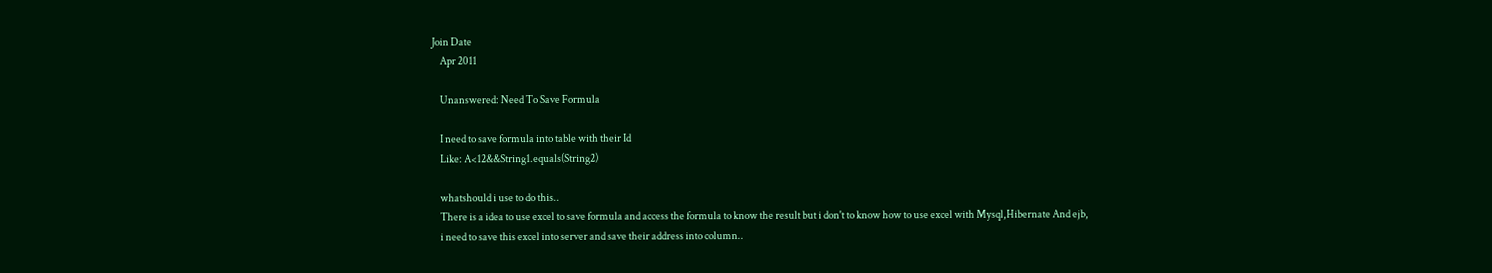Join Date
    Apr 2011

    Unanswered: Need To Save Formula

    I need to save formula into table with their Id
    Like: A<12&&String1.equals(String2)

    whatshould i use to do this..
    There is a idea to use excel to save formula and access the formula to know the result but i don't to know how to use excel with Mysql,Hibernate And ejb,
    i need to save this excel into server and save their address into column..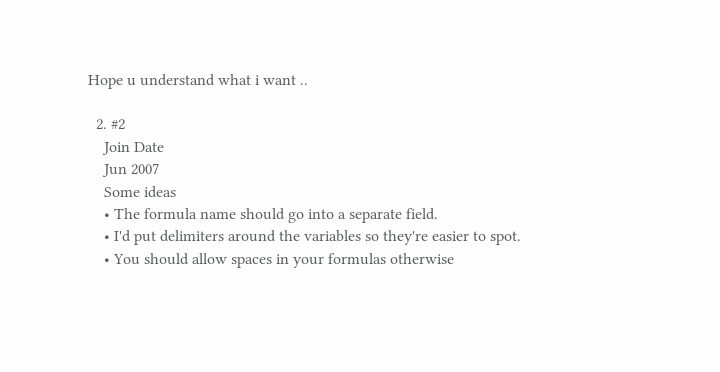Hope u understand what i want ..

  2. #2
    Join Date
    Jun 2007
    Some ideas
    • The formula name should go into a separate field.
    • I'd put delimiters around the variables so they're easier to spot.
    • You should allow spaces in your formulas otherwise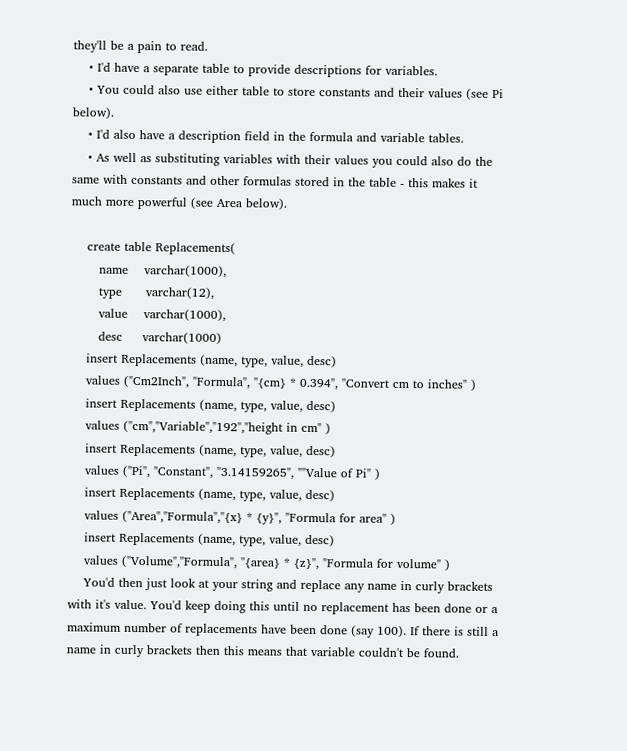they'll be a pain to read.
    • I'd have a separate table to provide descriptions for variables.
    • You could also use either table to store constants and their values (see Pi below).
    • I'd also have a description field in the formula and variable tables.
    • As well as substituting variables with their values you could also do the same with constants and other formulas stored in the table - this makes it much more powerful (see Area below).

    create table Replacements(
       name    varchar(1000),
       type      varchar(12),
       value    varchar(1000),
       desc     varchar(1000)
    insert Replacements (name, type, value, desc)
    values ("Cm2Inch", "Formula", "{cm} * 0.394", "Convert cm to inches" )
    insert Replacements (name, type, value, desc)
    values ("cm","Variable","192","height in cm" )
    insert Replacements (name, type, value, desc)
    values ("Pi", "Constant", "3.14159265", ""Value of Pi" )
    insert Replacements (name, type, value, desc)
    values ("Area","Formula","{x} * {y}", "Formula for area" )
    insert Replacements (name, type, value, desc)
    values ("Volume","Formula", "{area} * {z}", "Formula for volume" )
    You'd then just look at your string and replace any name in curly brackets with it's value. You'd keep doing this until no replacement has been done or a maximum number of replacements have been done (say 100). If there is still a name in curly brackets then this means that variable couldn't be found.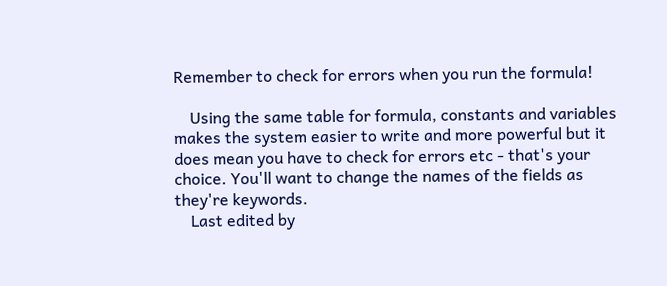Remember to check for errors when you run the formula!

    Using the same table for formula, constants and variables makes the system easier to write and more powerful but it does mean you have to check for errors etc - that's your choice. You'll want to change the names of the fields as they're keywords.
    Last edited by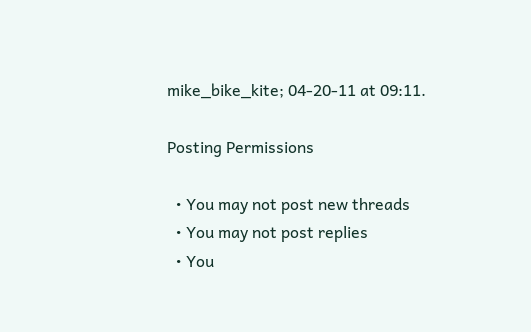mike_bike_kite; 04-20-11 at 09:11.

Posting Permissions

  • You may not post new threads
  • You may not post replies
  • You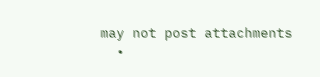may not post attachments
  •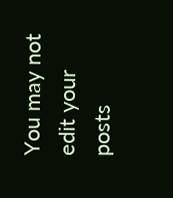You may not edit your posts